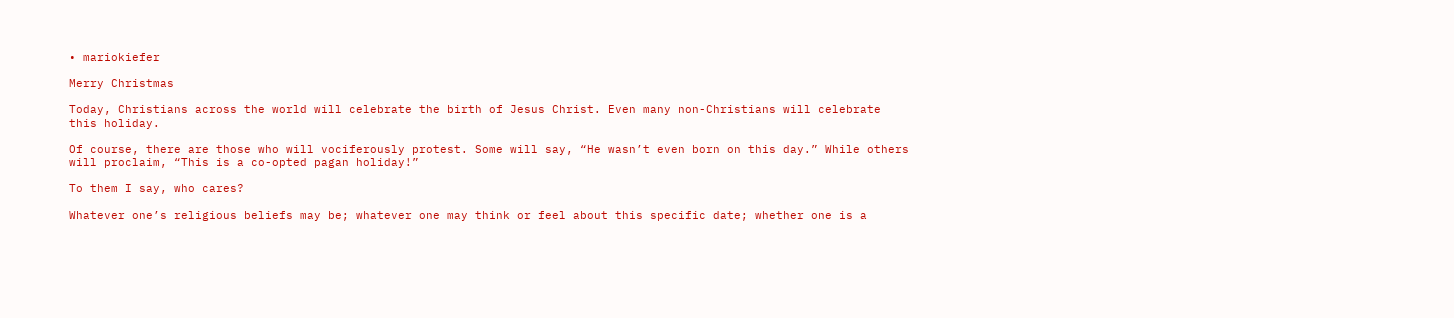• mariokiefer

Merry Christmas

Today, Christians across the world will celebrate the birth of Jesus Christ. Even many non-Christians will celebrate this holiday.

Of course, there are those who will vociferously protest. Some will say, “He wasn’t even born on this day.” While others will proclaim, “This is a co-opted pagan holiday!”

To them I say, who cares?

Whatever one’s religious beliefs may be; whatever one may think or feel about this specific date; whether one is a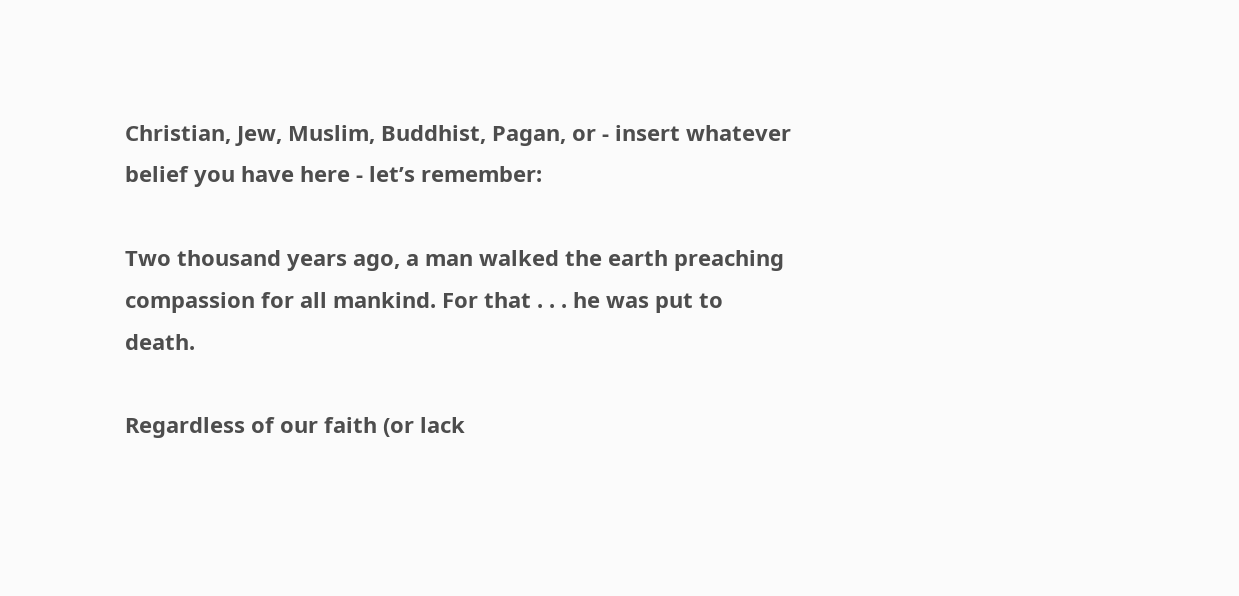Christian, Jew, Muslim, Buddhist, Pagan, or - insert whatever belief you have here - let’s remember:

Two thousand years ago, a man walked the earth preaching compassion for all mankind. For that . . . he was put to death.

Regardless of our faith (or lack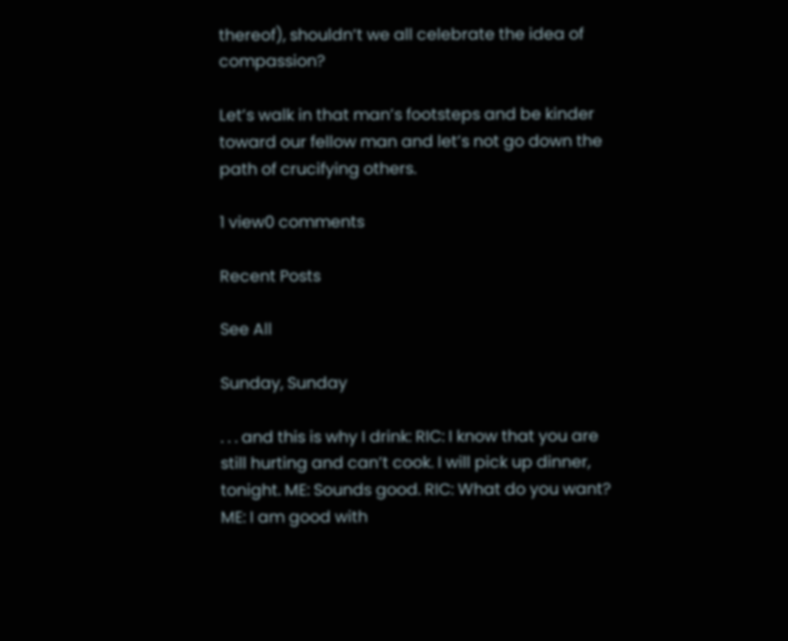thereof), shouldn’t we all celebrate the idea of compassion?

Let’s walk in that man’s footsteps and be kinder toward our fellow man and let’s not go down the path of crucifying others.

1 view0 comments

Recent Posts

See All

Sunday, Sunday

. . . and this is why I drink: RIC: I know that you are still hurting and can’t cook. I will pick up dinner, tonight. ME: Sounds good. RIC: What do you want? ME: I am good with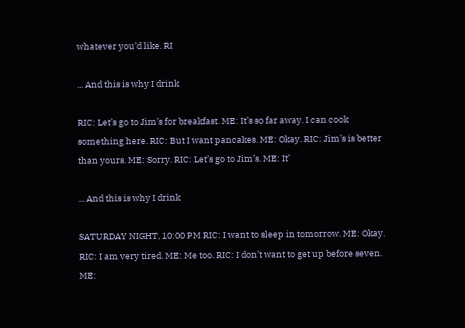whatever you’d like. RI

... And this is why I drink

RIC: Let’s go to Jim’s for breakfast. ME: It’s so far away. I can cook something here. RIC: But I want pancakes. ME: Okay. RIC: Jim’s is better than yours. ME: Sorry. RIC: Let’s go to Jim’s. ME: It’

... And this is why I drink

SATURDAY NIGHT, 10:00 PM RIC: I want to sleep in tomorrow. ME: Okay. RIC: I am very tired. ME: Me too. RIC: I don’t want to get up before seven. ME: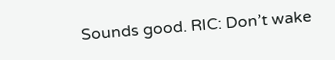Sounds good. RIC: Don’t wake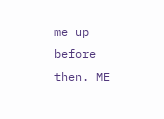me up before then. ME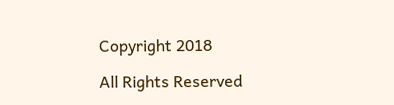Copyright 2018

All Rights Reserved